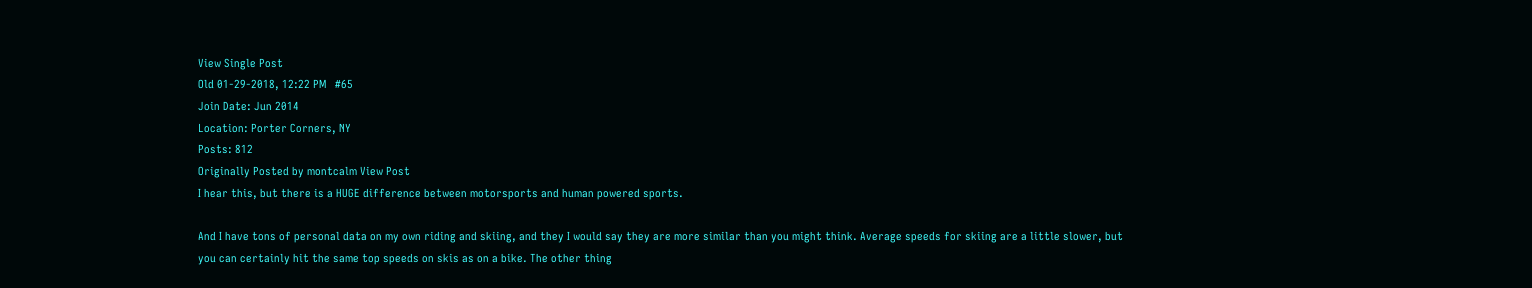View Single Post
Old 01-29-2018, 12:22 PM   #65
Join Date: Jun 2014
Location: Porter Corners, NY
Posts: 812
Originally Posted by montcalm View Post
I hear this, but there is a HUGE difference between motorsports and human powered sports.

And I have tons of personal data on my own riding and skiing, and they I would say they are more similar than you might think. Average speeds for skiing are a little slower, but you can certainly hit the same top speeds on skis as on a bike. The other thing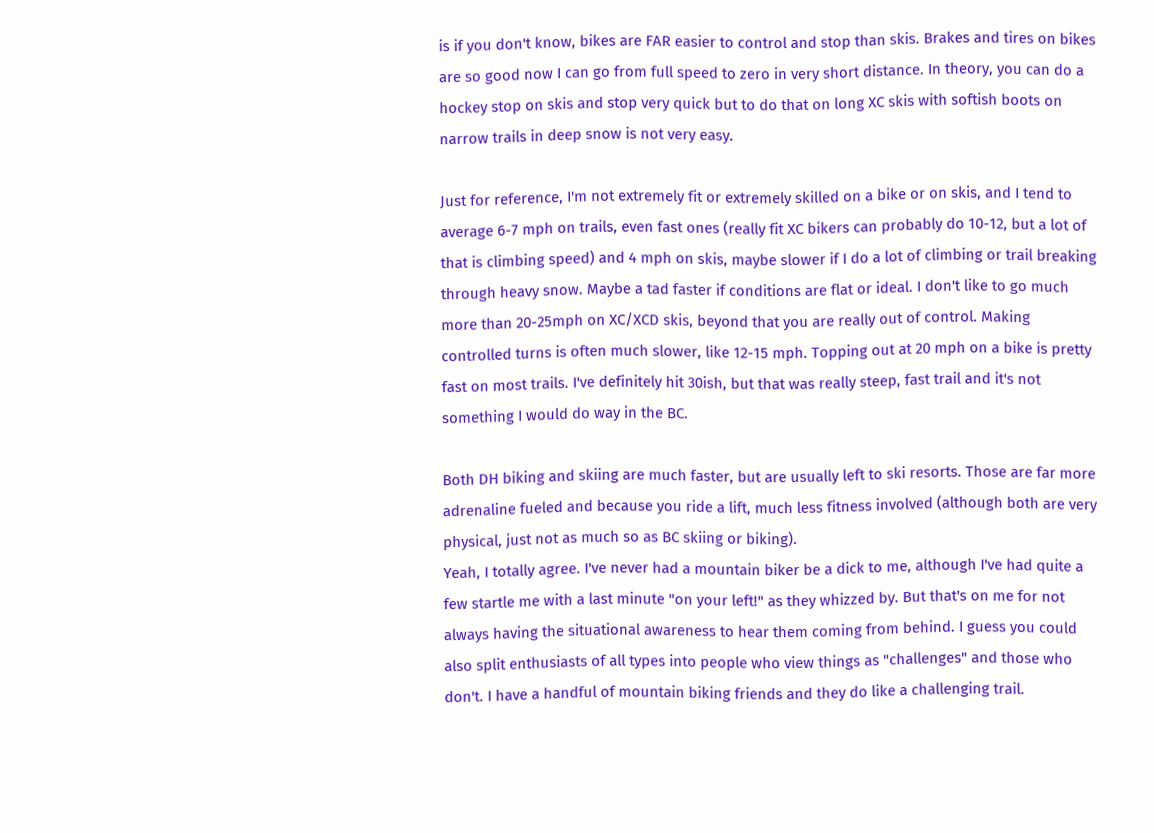is if you don't know, bikes are FAR easier to control and stop than skis. Brakes and tires on bikes are so good now I can go from full speed to zero in very short distance. In theory, you can do a hockey stop on skis and stop very quick but to do that on long XC skis with softish boots on narrow trails in deep snow is not very easy.

Just for reference, I'm not extremely fit or extremely skilled on a bike or on skis, and I tend to average 6-7 mph on trails, even fast ones (really fit XC bikers can probably do 10-12, but a lot of that is climbing speed) and 4 mph on skis, maybe slower if I do a lot of climbing or trail breaking through heavy snow. Maybe a tad faster if conditions are flat or ideal. I don't like to go much more than 20-25mph on XC/XCD skis, beyond that you are really out of control. Making controlled turns is often much slower, like 12-15 mph. Topping out at 20 mph on a bike is pretty fast on most trails. I've definitely hit 30ish, but that was really steep, fast trail and it's not something I would do way in the BC.

Both DH biking and skiing are much faster, but are usually left to ski resorts. Those are far more adrenaline fueled and because you ride a lift, much less fitness involved (although both are very physical, just not as much so as BC skiing or biking).
Yeah, I totally agree. I've never had a mountain biker be a dick to me, although I've had quite a few startle me with a last minute "on your left!" as they whizzed by. But that's on me for not always having the situational awareness to hear them coming from behind. I guess you could also split enthusiasts of all types into people who view things as "challenges" and those who don't. I have a handful of mountain biking friends and they do like a challenging trail.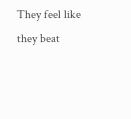They feel like they beat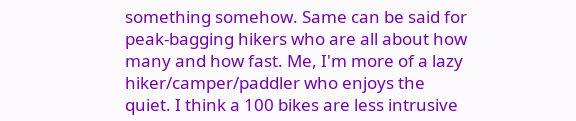something somehow. Same can be said for peak-bagging hikers who are all about how many and how fast. Me, I'm more of a lazy hiker/camper/paddler who enjoys the quiet. I think a 100 bikes are less intrusive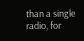than a single radio, for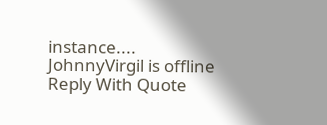instance....
JohnnyVirgil is offline   Reply With Quote